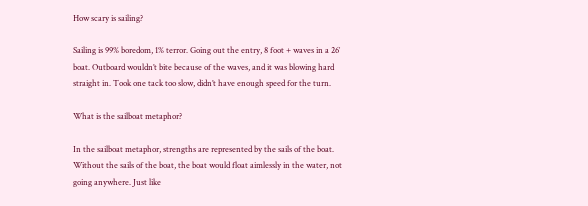How scary is sailing?

Sailing is 99% boredom, 1% terror. Going out the entry, 8 foot + waves in a 26′ boat. Outboard wouldn’t bite because of the waves, and it was blowing hard straight in. Took one tack too slow, didn’t have enough speed for the turn.

What is the sailboat metaphor?

In the sailboat metaphor, strengths are represented by the sails of the boat. Without the sails of the boat, the boat would float aimlessly in the water, not going anywhere. Just like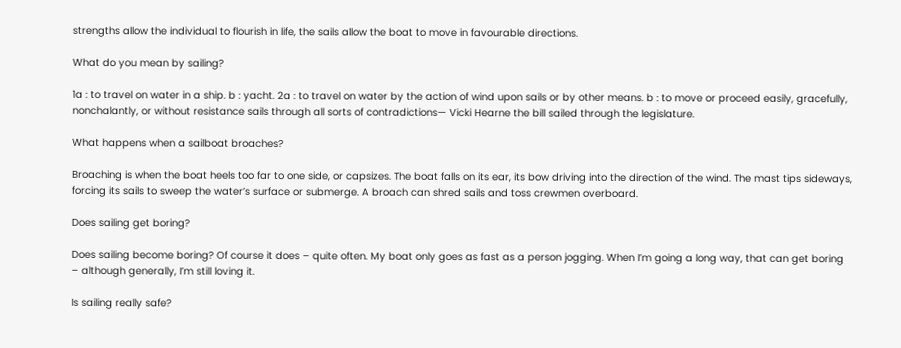strengths allow the individual to flourish in life, the sails allow the boat to move in favourable directions.

What do you mean by sailing?

1a : to travel on water in a ship. b : yacht. 2a : to travel on water by the action of wind upon sails or by other means. b : to move or proceed easily, gracefully, nonchalantly, or without resistance sails through all sorts of contradictions— Vicki Hearne the bill sailed through the legislature.

What happens when a sailboat broaches?

Broaching is when the boat heels too far to one side, or capsizes. The boat falls on its ear, its bow driving into the direction of the wind. The mast tips sideways, forcing its sails to sweep the water’s surface or submerge. A broach can shred sails and toss crewmen overboard.

Does sailing get boring?

Does sailing become boring? Of course it does – quite often. My boat only goes as fast as a person jogging. When I’m going a long way, that can get boring – although generally, I’m still loving it.

Is sailing really safe?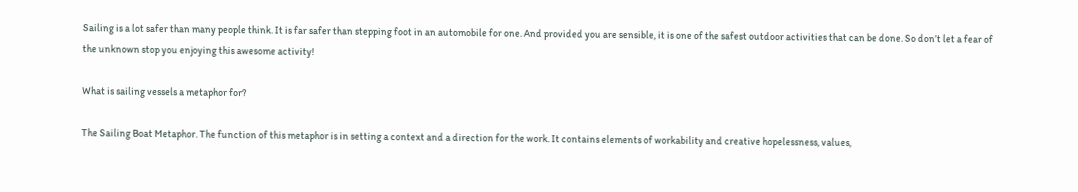Sailing is a lot safer than many people think. It is far safer than stepping foot in an automobile for one. And provided you are sensible, it is one of the safest outdoor activities that can be done. So don’t let a fear of the unknown stop you enjoying this awesome activity!

What is sailing vessels a metaphor for?

The Sailing Boat Metaphor. The function of this metaphor is in setting a context and a direction for the work. It contains elements of workability and creative hopelessness, values,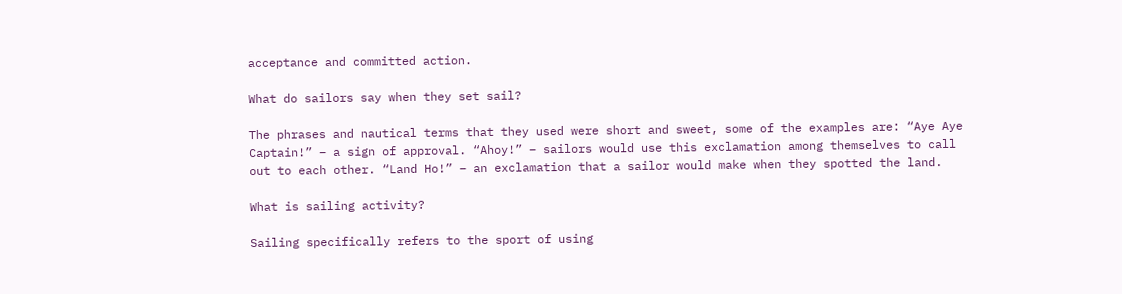acceptance and committed action.

What do sailors say when they set sail?

The phrases and nautical terms that they used were short and sweet, some of the examples are: “Aye Aye Captain!” – a sign of approval. “Ahoy!” – sailors would use this exclamation among themselves to call out to each other. “Land Ho!” – an exclamation that a sailor would make when they spotted the land.

What is sailing activity?

Sailing specifically refers to the sport of using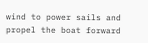wind to power sails and propel the boat forward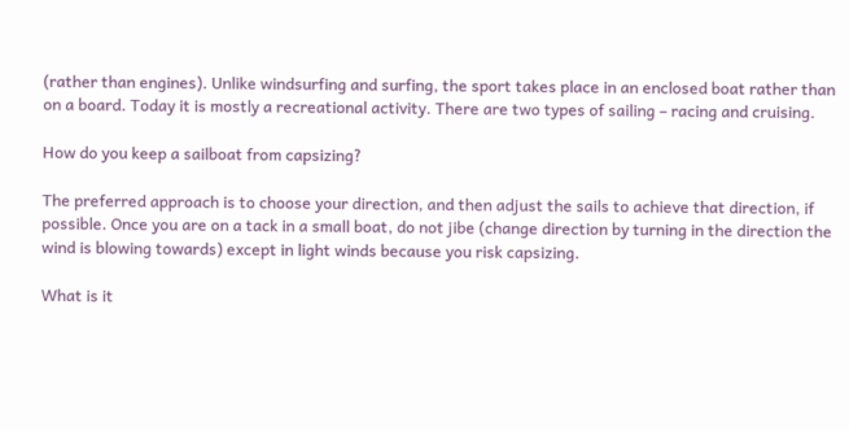(rather than engines). Unlike windsurfing and surfing, the sport takes place in an enclosed boat rather than on a board. Today it is mostly a recreational activity. There are two types of sailing – racing and cruising.

How do you keep a sailboat from capsizing?

The preferred approach is to choose your direction, and then adjust the sails to achieve that direction, if possible. Once you are on a tack in a small boat, do not jibe (change direction by turning in the direction the wind is blowing towards) except in light winds because you risk capsizing.

What is it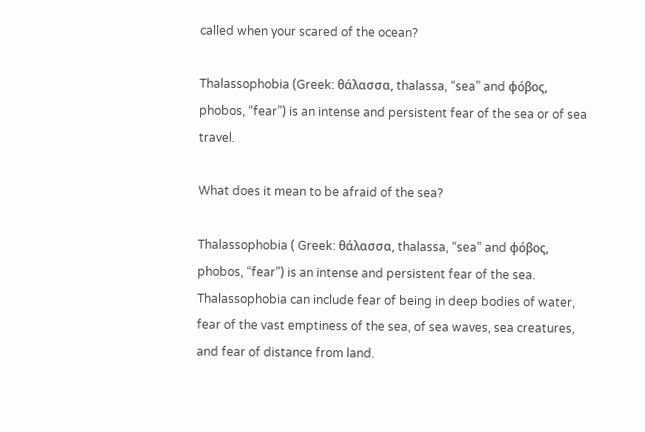called when your scared of the ocean?

Thalassophobia (Greek: θάλασσα, thalassa, “sea” and φόβος, phobos, “fear”) is an intense and persistent fear of the sea or of sea travel.

What does it mean to be afraid of the sea?

Thalassophobia ( Greek: θάλασσα, thalassa, “sea” and φόβος, phobos, “fear”) is an intense and persistent fear of the sea. Thalassophobia can include fear of being in deep bodies of water, fear of the vast emptiness of the sea, of sea waves, sea creatures, and fear of distance from land.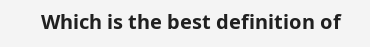Which is the best definition of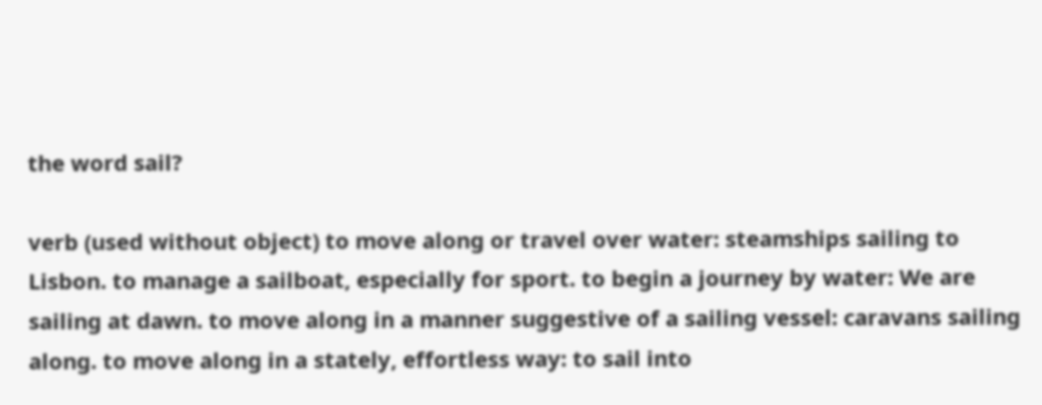the word sail?

verb (used without object) to move along or travel over water: steamships sailing to Lisbon. to manage a sailboat, especially for sport. to begin a journey by water: We are sailing at dawn. to move along in a manner suggestive of a sailing vessel: caravans sailing along. to move along in a stately, effortless way: to sail into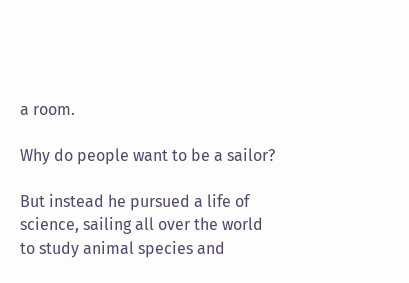a room.

Why do people want to be a sailor?

But instead he pursued a life of science, sailing all over the world to study animal species and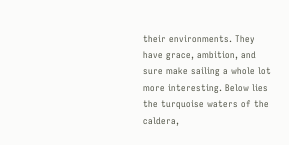their environments. They have grace, ambition, and sure make sailing a whole lot more interesting. Below lies the turquoise waters of the caldera,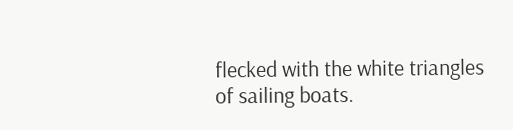flecked with the white triangles of sailing boats.